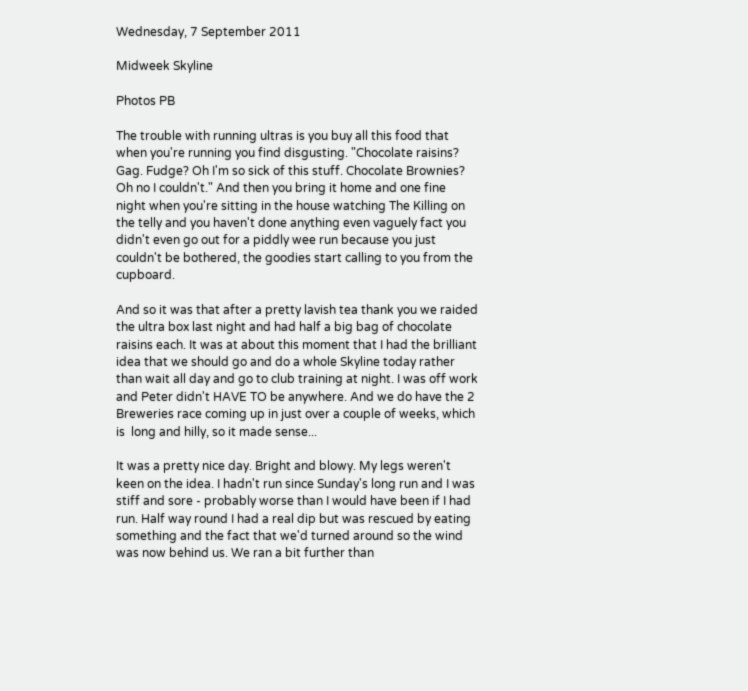Wednesday, 7 September 2011

Midweek Skyline

Photos PB

The trouble with running ultras is you buy all this food that when you're running you find disgusting. "Chocolate raisins? Gag. Fudge? Oh I'm so sick of this stuff. Chocolate Brownies? Oh no I couldn't." And then you bring it home and one fine night when you're sitting in the house watching The Killing on the telly and you haven't done anything even vaguely fact you didn't even go out for a piddly wee run because you just couldn't be bothered, the goodies start calling to you from the cupboard.

And so it was that after a pretty lavish tea thank you we raided the ultra box last night and had half a big bag of chocolate raisins each. It was at about this moment that I had the brilliant idea that we should go and do a whole Skyline today rather than wait all day and go to club training at night. I was off work and Peter didn't HAVE TO be anywhere. And we do have the 2 Breweries race coming up in just over a couple of weeks, which is  long and hilly, so it made sense...

It was a pretty nice day. Bright and blowy. My legs weren't keen on the idea. I hadn't run since Sunday's long run and I was stiff and sore - probably worse than I would have been if I had run. Half way round I had a real dip but was rescued by eating something and the fact that we'd turned around so the wind was now behind us. We ran a bit further than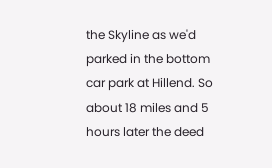the Skyline as we'd parked in the bottom car park at Hillend. So about 18 miles and 5 hours later the deed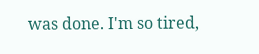was done. I'm so tired,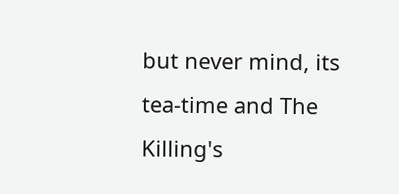but never mind, its tea-time and The Killing's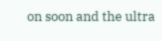on soon and the ultra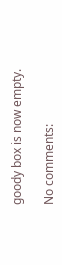goody box is now empty.

No comments: